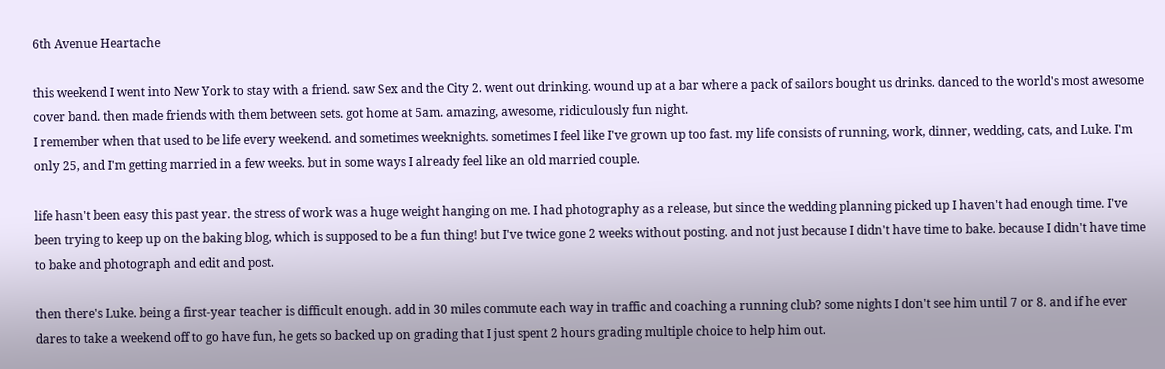6th Avenue Heartache

this weekend I went into New York to stay with a friend. saw Sex and the City 2. went out drinking. wound up at a bar where a pack of sailors bought us drinks. danced to the world's most awesome cover band. then made friends with them between sets. got home at 5am. amazing, awesome, ridiculously fun night.
I remember when that used to be life every weekend. and sometimes weeknights. sometimes I feel like I've grown up too fast. my life consists of running, work, dinner, wedding, cats, and Luke. I'm only 25, and I'm getting married in a few weeks. but in some ways I already feel like an old married couple.

life hasn't been easy this past year. the stress of work was a huge weight hanging on me. I had photography as a release, but since the wedding planning picked up I haven't had enough time. I've been trying to keep up on the baking blog, which is supposed to be a fun thing! but I've twice gone 2 weeks without posting. and not just because I didn't have time to bake. because I didn't have time to bake and photograph and edit and post.

then there's Luke. being a first-year teacher is difficult enough. add in 30 miles commute each way in traffic and coaching a running club? some nights I don't see him until 7 or 8. and if he ever dares to take a weekend off to go have fun, he gets so backed up on grading that I just spent 2 hours grading multiple choice to help him out.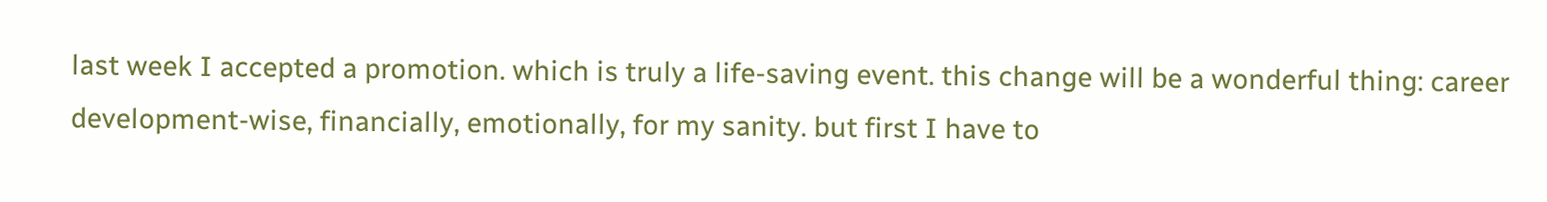last week I accepted a promotion. which is truly a life-saving event. this change will be a wonderful thing: career development-wise, financially, emotionally, for my sanity. but first I have to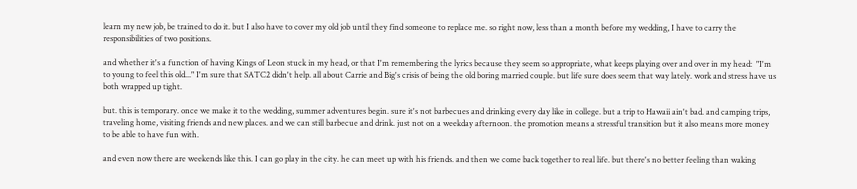learn my new job, be trained to do it. but I also have to cover my old job until they find someone to replace me. so right now, less than a month before my wedding, I have to carry the responsibilities of two positions.

and whether it's a function of having Kings of Leon stuck in my head, or that I'm remembering the lyrics because they seem so appropriate, what keeps playing over and over in my head:  "I'm to young to feel this old..." I'm sure that SATC2 didn't help. all about Carrie and Big's crisis of being the old boring married couple. but life sure does seem that way lately. work and stress have us both wrapped up tight.

but. this is temporary. once we make it to the wedding, summer adventures begin. sure it's not barbecues and drinking every day like in college. but a trip to Hawaii ain't bad. and camping trips, traveling home, visiting friends and new places. and we can still barbecue and drink. just not on a weekday afternoon. the promotion means a stressful transition but it also means more money to be able to have fun with.

and even now there are weekends like this. I can go play in the city. he can meet up with his friends. and then we come back together to real life. but there's no better feeling than waking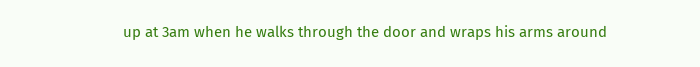up at 3am when he walks through the door and wraps his arms around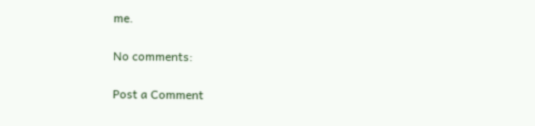me.

No comments:

Post a Comment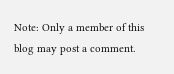Note: Only a member of this blog may post a comment.